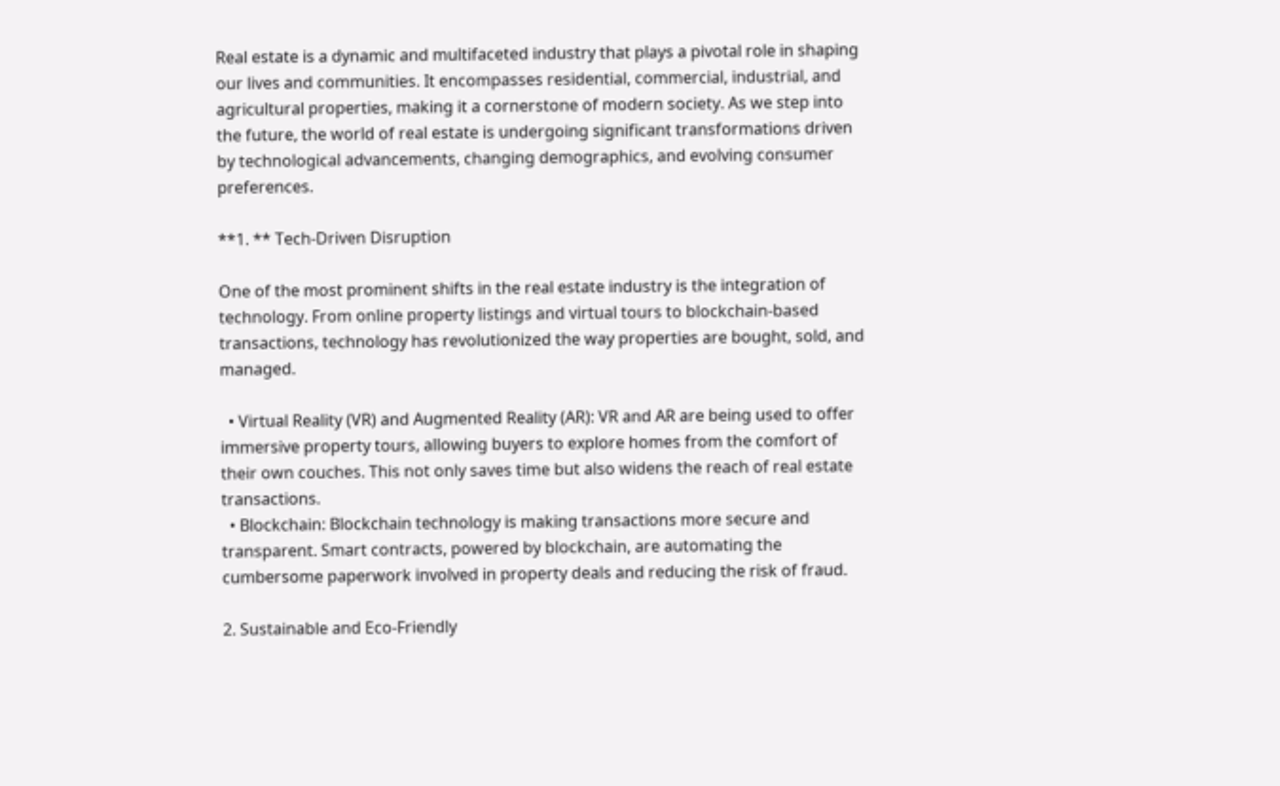Real estate is a dynamic and multifaceted industry that plays a pivotal role in shaping our lives and communities. It encompasses residential, commercial, industrial, and agricultural properties, making it a cornerstone of modern society. As we step into the future, the world of real estate is undergoing significant transformations driven by technological advancements, changing demographics, and evolving consumer preferences.

**1. ** Tech-Driven Disruption

One of the most prominent shifts in the real estate industry is the integration of technology. From online property listings and virtual tours to blockchain-based transactions, technology has revolutionized the way properties are bought, sold, and managed.

  • Virtual Reality (VR) and Augmented Reality (AR): VR and AR are being used to offer immersive property tours, allowing buyers to explore homes from the comfort of their own couches. This not only saves time but also widens the reach of real estate transactions.
  • Blockchain: Blockchain technology is making transactions more secure and transparent. Smart contracts, powered by blockchain, are automating the cumbersome paperwork involved in property deals and reducing the risk of fraud.

2. Sustainable and Eco-Friendly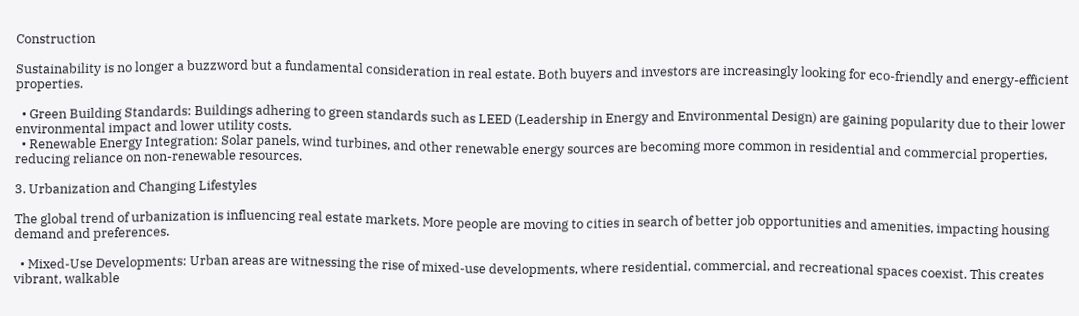Construction

Sustainability is no longer a buzzword but a fundamental consideration in real estate. Both buyers and investors are increasingly looking for eco-friendly and energy-efficient properties.

  • Green Building Standards: Buildings adhering to green standards such as LEED (Leadership in Energy and Environmental Design) are gaining popularity due to their lower environmental impact and lower utility costs.
  • Renewable Energy Integration: Solar panels, wind turbines, and other renewable energy sources are becoming more common in residential and commercial properties, reducing reliance on non-renewable resources.

3. Urbanization and Changing Lifestyles

The global trend of urbanization is influencing real estate markets. More people are moving to cities in search of better job opportunities and amenities, impacting housing demand and preferences.

  • Mixed-Use Developments: Urban areas are witnessing the rise of mixed-use developments, where residential, commercial, and recreational spaces coexist. This creates vibrant, walkable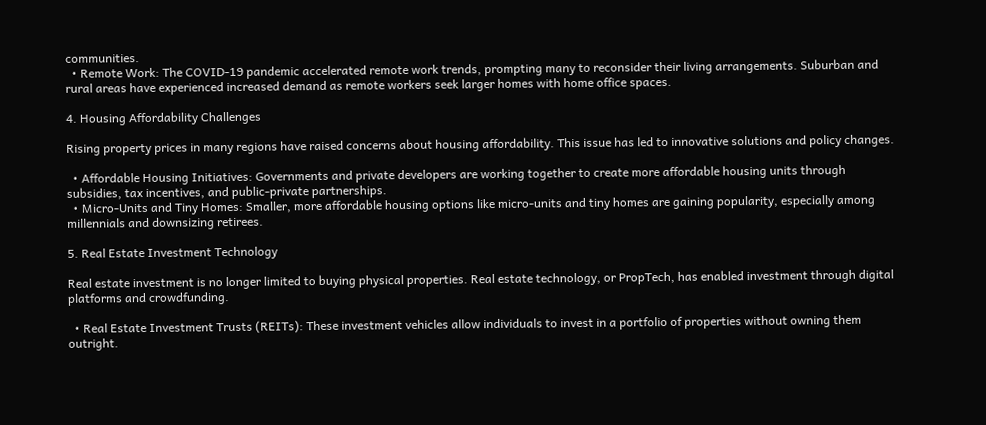communities.
  • Remote Work: The COVID-19 pandemic accelerated remote work trends, prompting many to reconsider their living arrangements. Suburban and rural areas have experienced increased demand as remote workers seek larger homes with home office spaces.

4. Housing Affordability Challenges

Rising property prices in many regions have raised concerns about housing affordability. This issue has led to innovative solutions and policy changes.

  • Affordable Housing Initiatives: Governments and private developers are working together to create more affordable housing units through subsidies, tax incentives, and public-private partnerships.
  • Micro-Units and Tiny Homes: Smaller, more affordable housing options like micro-units and tiny homes are gaining popularity, especially among millennials and downsizing retirees.

5. Real Estate Investment Technology

Real estate investment is no longer limited to buying physical properties. Real estate technology, or PropTech, has enabled investment through digital platforms and crowdfunding.

  • Real Estate Investment Trusts (REITs): These investment vehicles allow individuals to invest in a portfolio of properties without owning them outright.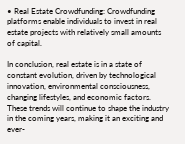• Real Estate Crowdfunding: Crowdfunding platforms enable individuals to invest in real estate projects with relatively small amounts of capital.

In conclusion, real estate is in a state of constant evolution, driven by technological innovation, environmental consciousness, changing lifestyles, and economic factors. These trends will continue to shape the industry in the coming years, making it an exciting and ever-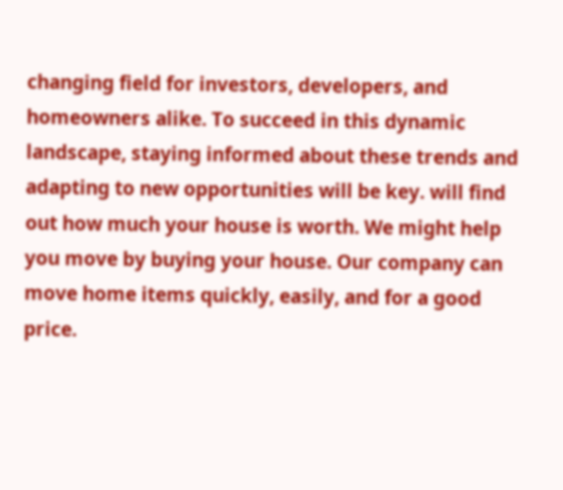changing field for investors, developers, and homeowners alike. To succeed in this dynamic landscape, staying informed about these trends and adapting to new opportunities will be key. will find out how much your house is worth. We might help you move by buying your house. Our company can move home items quickly, easily, and for a good price.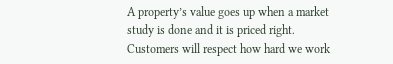A property’s value goes up when a market study is done and it is priced right. Customers will respect how hard we work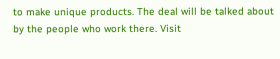to make unique products. The deal will be talked about by the people who work there. Visit